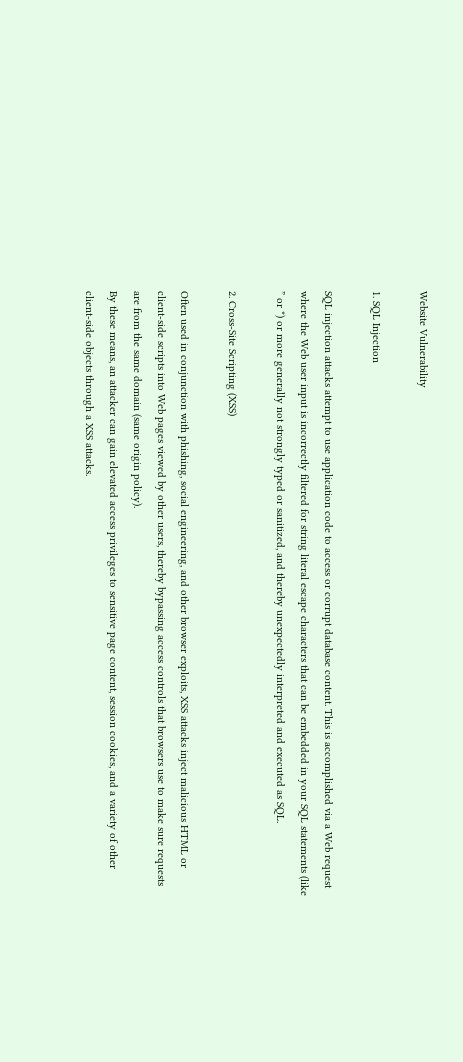Website Vulnerability

1. SQL Injection

SQL injection attacks attempt to use application code to access or corrupt database content. This is accomplished via a Web request where the Web user input is incorrectly filtered for string literal escape characters that can be embedded in your SQL statements (like ” or *) or more generally not strongly typed or sanitized, and thereby unexpectedly interpreted and executed as SQL.

2. Cross-Site Scripting (XSS)

Often used in conjunction with phishing, social engineering, and other browser exploits, XSS attacks inject malicious HTML or client-side scripts into Web pages viewed by other users, thereby bypassing access controls that browsers use to make sure requests are from the same domain (same origin policy).
By these means, an attacker can gain elevated access privileges to sensitive page content, session cookies, and a variety of other client-side objects through a XSS attacks.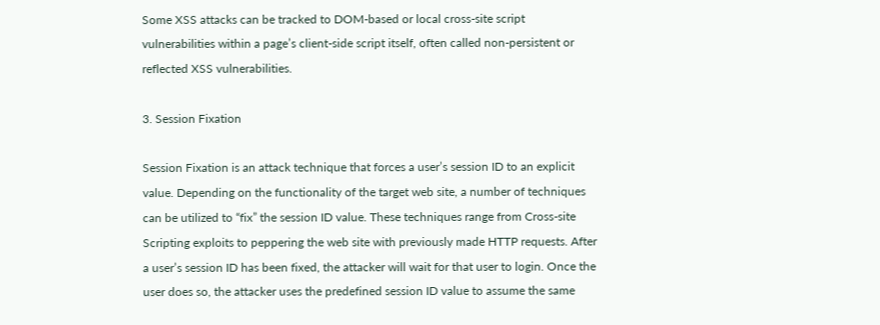Some XSS attacks can be tracked to DOM-based or local cross-site script vulnerabilities within a page’s client-side script itself, often called non-persistent or reflected XSS vulnerabilities.

3. Session Fixation

Session Fixation is an attack technique that forces a user’s session ID to an explicit value. Depending on the functionality of the target web site, a number of techniques can be utilized to “fix” the session ID value. These techniques range from Cross-site Scripting exploits to peppering the web site with previously made HTTP requests. After a user’s session ID has been fixed, the attacker will wait for that user to login. Once the user does so, the attacker uses the predefined session ID value to assume the same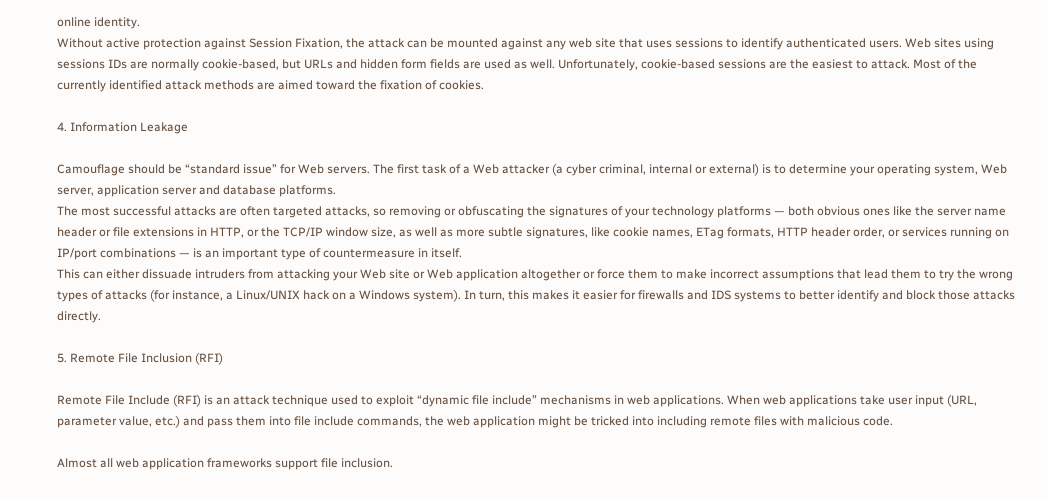online identity.
Without active protection against Session Fixation, the attack can be mounted against any web site that uses sessions to identify authenticated users. Web sites using sessions IDs are normally cookie-based, but URLs and hidden form fields are used as well. Unfortunately, cookie-based sessions are the easiest to attack. Most of the currently identified attack methods are aimed toward the fixation of cookies.

4. Information Leakage

Camouflage should be “standard issue” for Web servers. The first task of a Web attacker (a cyber criminal, internal or external) is to determine your operating system, Web server, application server and database platforms.
The most successful attacks are often targeted attacks, so removing or obfuscating the signatures of your technology platforms — both obvious ones like the server name header or file extensions in HTTP, or the TCP/IP window size, as well as more subtle signatures, like cookie names, ETag formats, HTTP header order, or services running on IP/port combinations — is an important type of countermeasure in itself.
This can either dissuade intruders from attacking your Web site or Web application altogether or force them to make incorrect assumptions that lead them to try the wrong types of attacks (for instance, a Linux/UNIX hack on a Windows system). In turn, this makes it easier for firewalls and IDS systems to better identify and block those attacks directly.

5. Remote File Inclusion (RFI)

Remote File Include (RFI) is an attack technique used to exploit “dynamic file include” mechanisms in web applications. When web applications take user input (URL, parameter value, etc.) and pass them into file include commands, the web application might be tricked into including remote files with malicious code.

Almost all web application frameworks support file inclusion.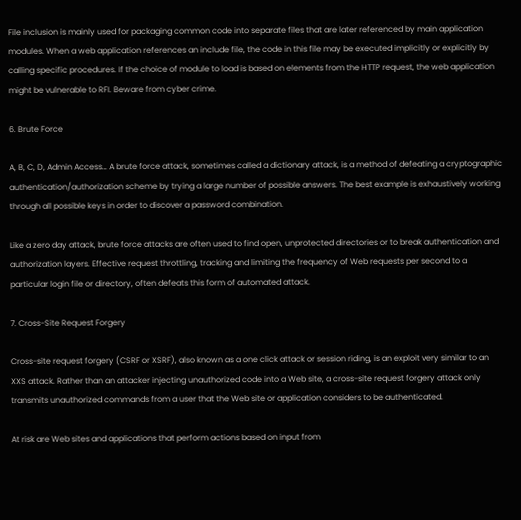File inclusion is mainly used for packaging common code into separate files that are later referenced by main application modules. When a web application references an include file, the code in this file may be executed implicitly or explicitly by calling specific procedures. If the choice of module to load is based on elements from the HTTP request, the web application might be vulnerable to RFI. Beware from cyber crime.

6. Brute Force

A, B, C, D, Admin Access… A brute force attack, sometimes called a dictionary attack, is a method of defeating a cryptographic authentication/authorization scheme by trying a large number of possible answers. The best example is exhaustively working through all possible keys in order to discover a password combination.

Like a zero day attack, brute force attacks are often used to find open, unprotected directories or to break authentication and authorization layers. Effective request throttling, tracking and limiting the frequency of Web requests per second to a particular login file or directory, often defeats this form of automated attack.

7. Cross-Site Request Forgery

Cross-site request forgery (CSRF or XSRF), also known as a one click attack or session riding, is an exploit very similar to an XXS attack. Rather than an attacker injecting unauthorized code into a Web site, a cross-site request forgery attack only transmits unauthorized commands from a user that the Web site or application considers to be authenticated.

At risk are Web sites and applications that perform actions based on input from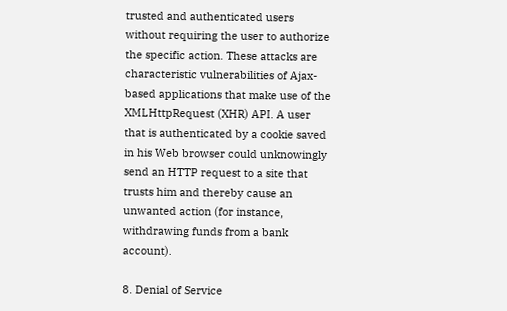trusted and authenticated users without requiring the user to authorize the specific action. These attacks are characteristic vulnerabilities of Ajax-based applications that make use of the XMLHttpRequest (XHR) API. A user that is authenticated by a cookie saved in his Web browser could unknowingly send an HTTP request to a site that trusts him and thereby cause an unwanted action (for instance, withdrawing funds from a bank account).

8. Denial of Service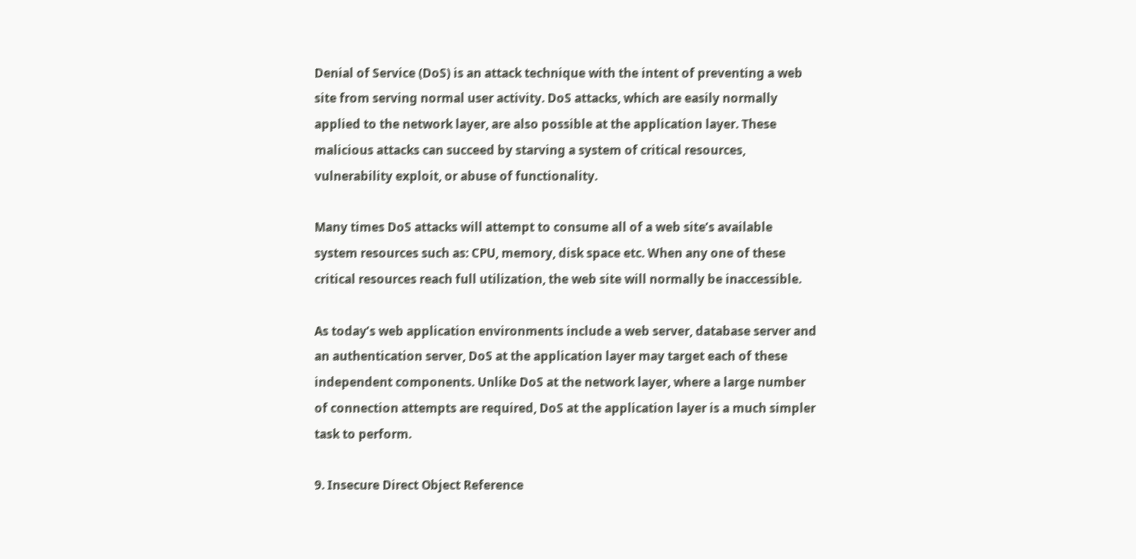Denial of Service (DoS) is an attack technique with the intent of preventing a web site from serving normal user activity. DoS attacks, which are easily normally applied to the network layer, are also possible at the application layer. These malicious attacks can succeed by starving a system of critical resources, vulnerability exploit, or abuse of functionality.

Many times DoS attacks will attempt to consume all of a web site’s available system resources such as: CPU, memory, disk space etc. When any one of these critical resources reach full utilization, the web site will normally be inaccessible.

As today’s web application environments include a web server, database server and an authentication server, DoS at the application layer may target each of these independent components. Unlike DoS at the network layer, where a large number of connection attempts are required, DoS at the application layer is a much simpler task to perform.

9. Insecure Direct Object Reference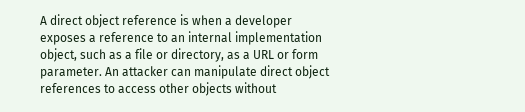A direct object reference is when a developer exposes a reference to an internal implementation object, such as a file or directory, as a URL or form parameter. An attacker can manipulate direct object references to access other objects without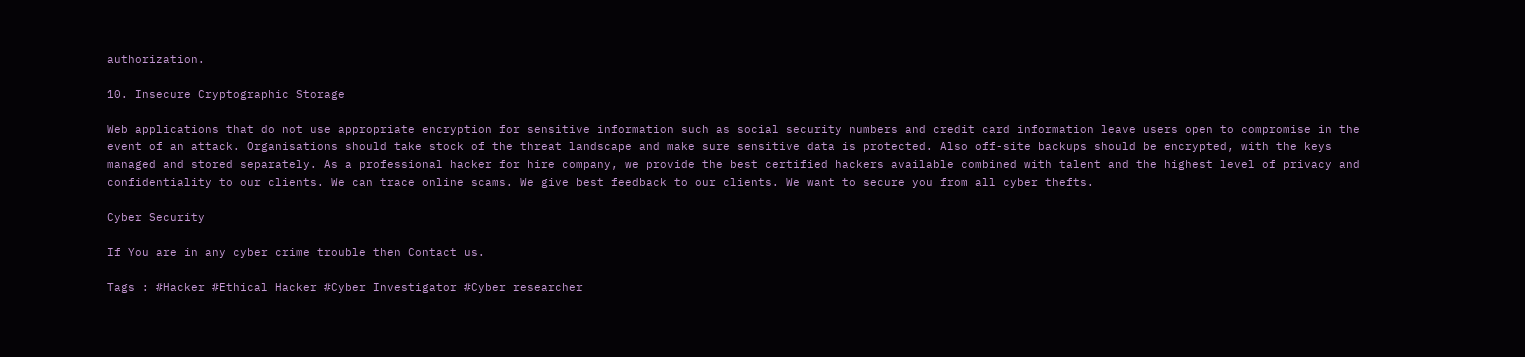authorization.

10. Insecure Cryptographic Storage

Web applications that do not use appropriate encryption for sensitive information such as social security numbers and credit card information leave users open to compromise in the event of an attack. Organisations should take stock of the threat landscape and make sure sensitive data is protected. Also off-site backups should be encrypted, with the keys managed and stored separately. As a professional hacker for hire company, we provide the best certified hackers available combined with talent and the highest level of privacy and confidentiality to our clients. We can trace online scams. We give best feedback to our clients. We want to secure you from all cyber thefts.

Cyber Security

If You are in any cyber crime trouble then Contact us.

Tags : #Hacker #Ethical Hacker #Cyber Investigator #Cyber researcher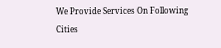We Provide Services On Following Cities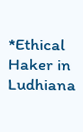*Ethical Haker in Ludhiana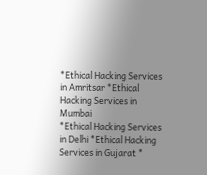*Ethical Hacking Services in Amritsar *Ethical Hacking Services in Mumbai
*Ethical Hacking Services in Delhi *Ethical Hacking Services in Gujarat *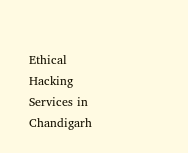Ethical Hacking Services in Chandigarh